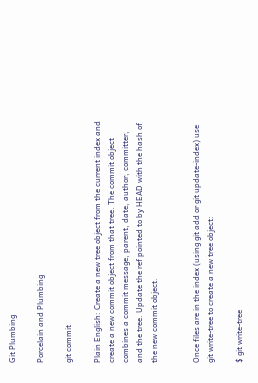Git Plumbing

Porcelain and Plumbing

git commit

Plain English: Create a new tree object from the current index and create a new commit object from that tree. The commit object combines a commit message, parent, date, author, committer, and the tree. Update the ref pointed to by HEAD with the hash of the new commit object.


Once files are in the index (using git add or git update-index) use git write-tree to create a new tree object:

$ git write-tree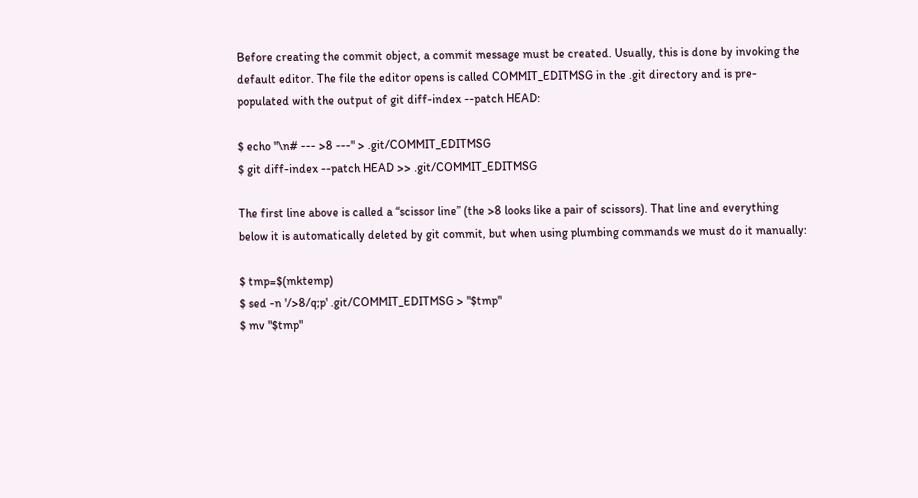Before creating the commit object, a commit message must be created. Usually, this is done by invoking the default editor. The file the editor opens is called COMMIT_EDITMSG in the .git directory and is pre-populated with the output of git diff-index --patch HEAD:

$ echo "\n# --- >8 ---" > .git/COMMIT_EDITMSG
$ git diff-index --patch HEAD >> .git/COMMIT_EDITMSG

The first line above is called a “scissor line” (the >8 looks like a pair of scissors). That line and everything below it is automatically deleted by git commit, but when using plumbing commands we must do it manually:

$ tmp=$(mktemp)
$ sed -n '/>8/q;p' .git/COMMIT_EDITMSG > "$tmp"
$ mv "$tmp"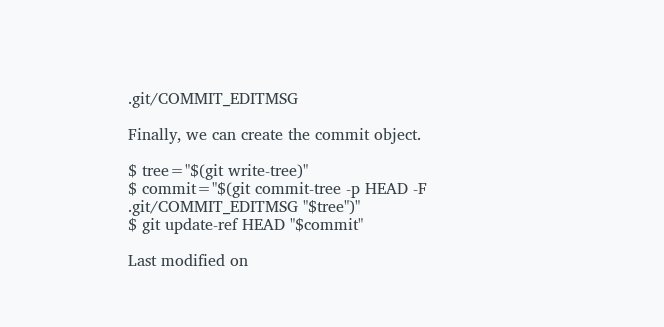.git/COMMIT_EDITMSG

Finally, we can create the commit object.

$ tree="$(git write-tree)"
$ commit="$(git commit-tree -p HEAD -F .git/COMMIT_EDITMSG "$tree")"
$ git update-ref HEAD "$commit"

Last modified on